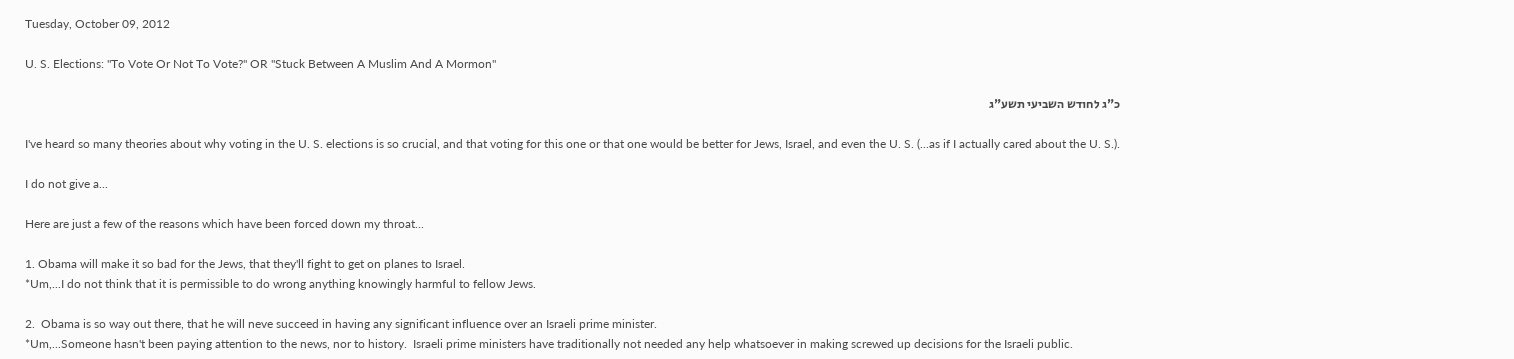Tuesday, October 09, 2012

U. S. Elections: "To Vote Or Not To Vote?" OR "Stuck Between A Muslim And A Mormon"

כ"ג לחודש השביעי תשע"ג

I've heard so many theories about why voting in the U. S. elections is so crucial, and that voting for this one or that one would be better for Jews, Israel, and even the U. S. (...as if I actually cared about the U. S.).

I do not give a...

Here are just a few of the reasons which have been forced down my throat...

1. Obama will make it so bad for the Jews, that they'll fight to get on planes to Israel.
*Um,...I do not think that it is permissible to do wrong anything knowingly harmful to fellow Jews.

2.  Obama is so way out there, that he will neve succeed in having any significant influence over an Israeli prime minister.
*Um,...Someone hasn't been paying attention to the news, nor to history.  Israeli prime ministers have traditionally not needed any help whatsoever in making screwed up decisions for the Israeli public.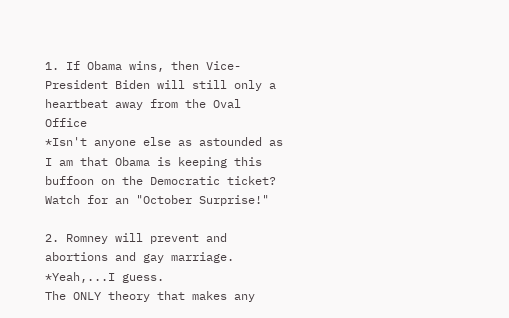1. If Obama wins, then Vice-President Biden will still only a heartbeat away from the Oval Office
*Isn't anyone else as astounded as I am that Obama is keeping this buffoon on the Democratic ticket?  Watch for an "October Surprise!"

2. Romney will prevent and abortions and gay marriage.
*Yeah,...I guess.
The ONLY theory that makes any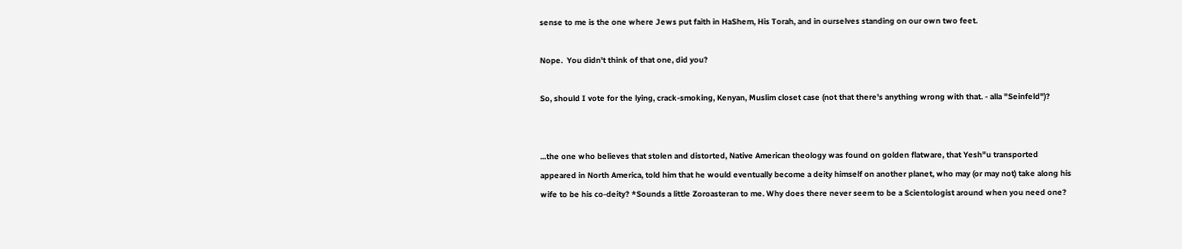sense to me is the one where Jews put faith in HaShem, His Torah, and in ourselves standing on our own two feet.

Nope.  You didn't think of that one, did you?

So, should I vote for the lying, crack-smoking, Kenyan, Muslim closet case (not that there's anything wrong with that. - alla "Seinfeld")?


...the one who believes that stolen and distorted, Native American theology was found on golden flatware, that Yesh"u transported appeared in North America, told him that he would eventually become a deity himself on another planet, who may (or may not) take along his wife to be his co-deity? *Sounds a little Zoroasteran to me. Why does there never seem to be a Scientologist around when you need one?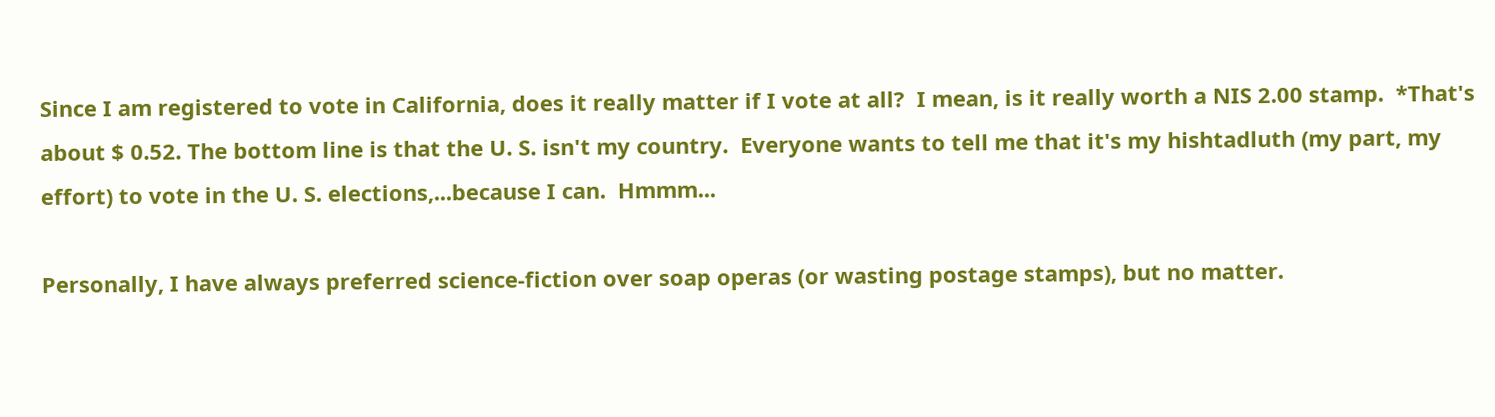Since I am registered to vote in California, does it really matter if I vote at all?  I mean, is it really worth a NIS 2.00 stamp.  *That's about $ 0.52. The bottom line is that the U. S. isn't my country.  Everyone wants to tell me that it's my hishtadluth (my part, my effort) to vote in the U. S. elections,...because I can.  Hmmm...

Personally, I have always preferred science-fiction over soap operas (or wasting postage stamps), but no matter.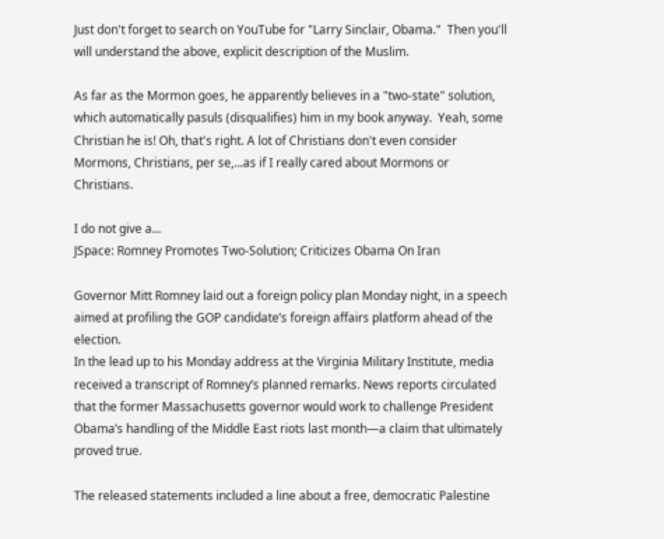Just don't forget to search on YouTube for "Larry Sinclair, Obama."  Then you'll will understand the above, explicit description of the Muslim.

As far as the Mormon goes, he apparently believes in a "two-state" solution, which automatically pasuls (disqualifies) him in my book anyway.  Yeah, some Christian he is! Oh, that's right. A lot of Christians don't even consider Mormons, Christians, per se,...as if I really cared about Mormons or Christians.

I do not give a...
JSpace: Romney Promotes Two-Solution; Criticizes Obama On Iran

Governor Mitt Romney laid out a foreign policy plan Monday night, in a speech aimed at profiling the GOP candidate’s foreign affairs platform ahead of the election.
In the lead up to his Monday address at the Virginia Military Institute, media received a transcript of Romney’s planned remarks. News reports circulated that the former Massachusetts governor would work to challenge President Obama’s handling of the Middle East riots last month—a claim that ultimately proved true.

The released statements included a line about a free, democratic Palestine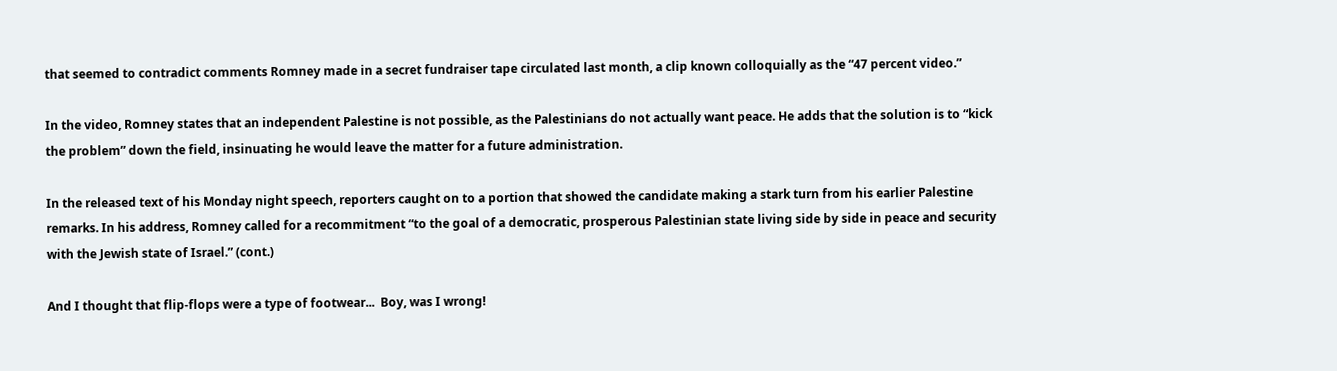that seemed to contradict comments Romney made in a secret fundraiser tape circulated last month, a clip known colloquially as the “47 percent video.”

In the video, Romney states that an independent Palestine is not possible, as the Palestinians do not actually want peace. He adds that the solution is to “kick the problem” down the field, insinuating he would leave the matter for a future administration.

In the released text of his Monday night speech, reporters caught on to a portion that showed the candidate making a stark turn from his earlier Palestine remarks. In his address, Romney called for a recommitment “to the goal of a democratic, prosperous Palestinian state living side by side in peace and security with the Jewish state of Israel.” (cont.)

And I thought that flip-flops were a type of footwear...  Boy, was I wrong!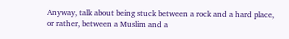Anyway, talk about being stuck between a rock and a hard place, or rather, between a Muslim and a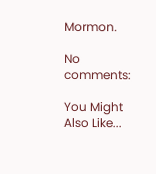Mormon.

No comments:

You Might Also Like...